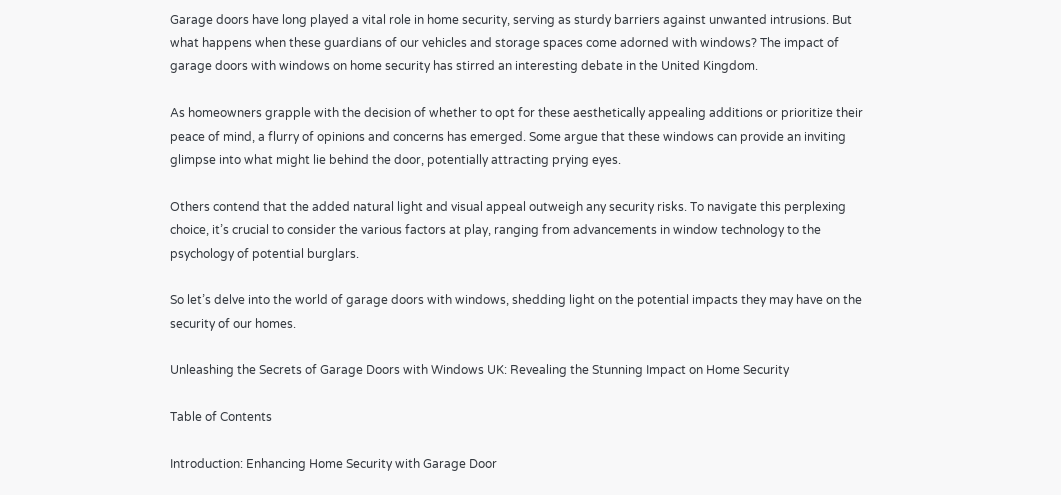Garage doors have long played a vital role in home security, serving as sturdy barriers against unwanted intrusions. But what happens when these guardians of our vehicles and storage spaces come adorned with windows? The impact of garage doors with windows on home security has stirred an interesting debate in the United Kingdom.

As homeowners grapple with the decision of whether to opt for these aesthetically appealing additions or prioritize their peace of mind, a flurry of opinions and concerns has emerged. Some argue that these windows can provide an inviting glimpse into what might lie behind the door, potentially attracting prying eyes.

Others contend that the added natural light and visual appeal outweigh any security risks. To navigate this perplexing choice, it’s crucial to consider the various factors at play, ranging from advancements in window technology to the psychology of potential burglars.

So let’s delve into the world of garage doors with windows, shedding light on the potential impacts they may have on the security of our homes.

Unleashing the Secrets of Garage Doors with Windows UK: Revealing the Stunning Impact on Home Security

Table of Contents

Introduction: Enhancing Home Security with Garage Door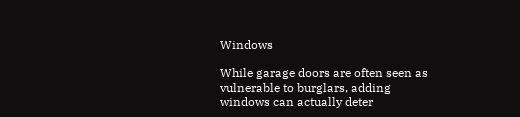Windows

While garage doors are often seen as vulnerable to burglars, adding windows can actually deter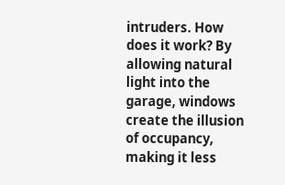intruders. How does it work? By allowing natural light into the garage, windows create the illusion of occupancy, making it less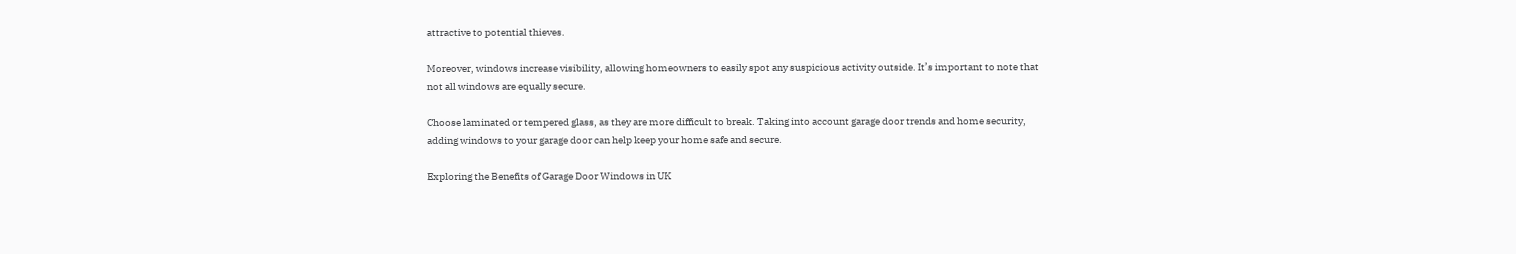attractive to potential thieves.

Moreover, windows increase visibility, allowing homeowners to easily spot any suspicious activity outside. It’s important to note that not all windows are equally secure.

Choose laminated or tempered glass, as they are more difficult to break. Taking into account garage door trends and home security, adding windows to your garage door can help keep your home safe and secure.

Exploring the Benefits of Garage Door Windows in UK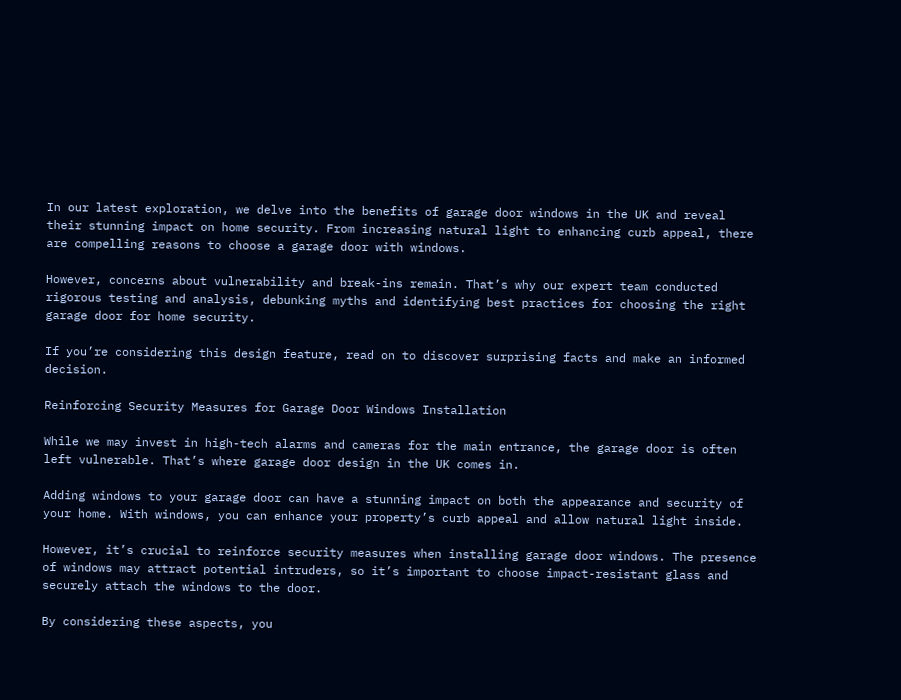In our latest exploration, we delve into the benefits of garage door windows in the UK and reveal their stunning impact on home security. From increasing natural light to enhancing curb appeal, there are compelling reasons to choose a garage door with windows.

However, concerns about vulnerability and break-ins remain. That’s why our expert team conducted rigorous testing and analysis, debunking myths and identifying best practices for choosing the right garage door for home security.

If you’re considering this design feature, read on to discover surprising facts and make an informed decision.

Reinforcing Security Measures for Garage Door Windows Installation

While we may invest in high-tech alarms and cameras for the main entrance, the garage door is often left vulnerable. That’s where garage door design in the UK comes in.

Adding windows to your garage door can have a stunning impact on both the appearance and security of your home. With windows, you can enhance your property’s curb appeal and allow natural light inside.

However, it’s crucial to reinforce security measures when installing garage door windows. The presence of windows may attract potential intruders, so it’s important to choose impact-resistant glass and securely attach the windows to the door.

By considering these aspects, you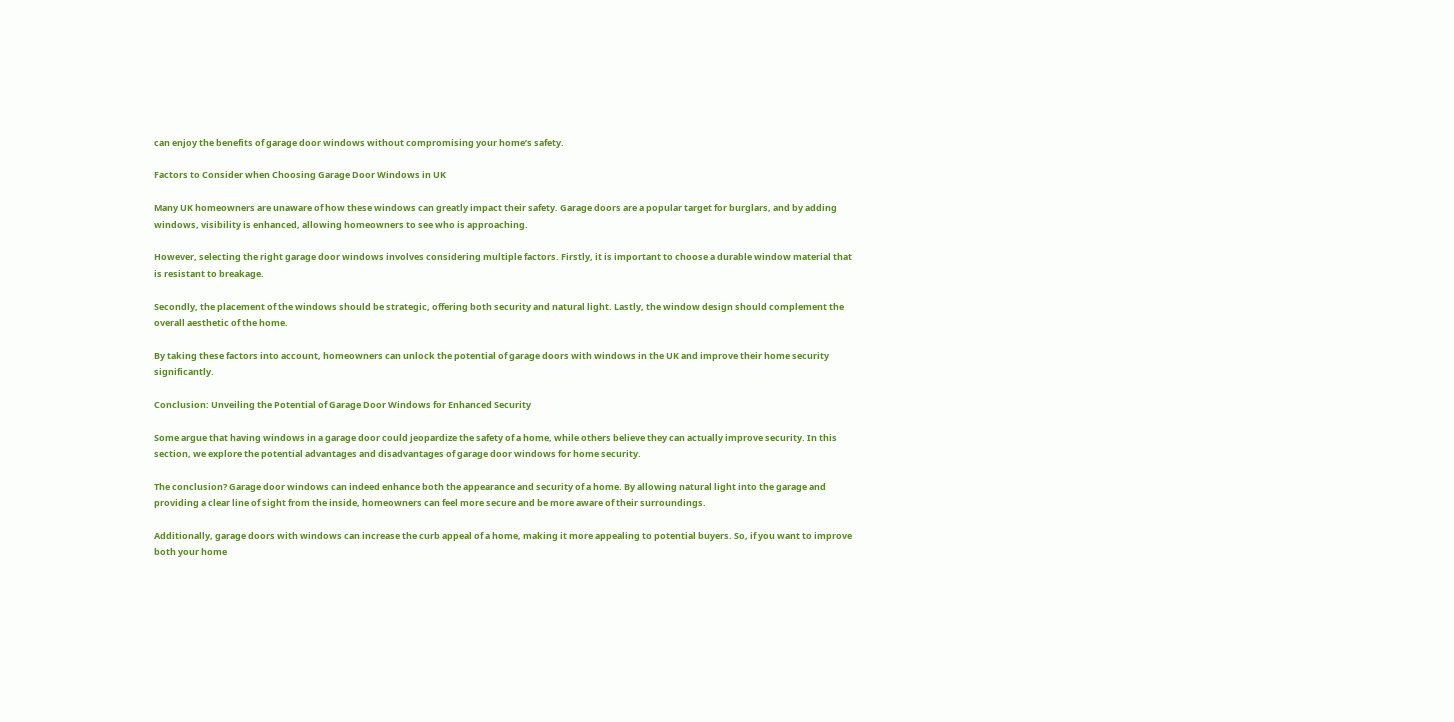can enjoy the benefits of garage door windows without compromising your home’s safety.

Factors to Consider when Choosing Garage Door Windows in UK

Many UK homeowners are unaware of how these windows can greatly impact their safety. Garage doors are a popular target for burglars, and by adding windows, visibility is enhanced, allowing homeowners to see who is approaching.

However, selecting the right garage door windows involves considering multiple factors. Firstly, it is important to choose a durable window material that is resistant to breakage.

Secondly, the placement of the windows should be strategic, offering both security and natural light. Lastly, the window design should complement the overall aesthetic of the home.

By taking these factors into account, homeowners can unlock the potential of garage doors with windows in the UK and improve their home security significantly.

Conclusion: Unveiling the Potential of Garage Door Windows for Enhanced Security

Some argue that having windows in a garage door could jeopardize the safety of a home, while others believe they can actually improve security. In this section, we explore the potential advantages and disadvantages of garage door windows for home security.

The conclusion? Garage door windows can indeed enhance both the appearance and security of a home. By allowing natural light into the garage and providing a clear line of sight from the inside, homeowners can feel more secure and be more aware of their surroundings.

Additionally, garage doors with windows can increase the curb appeal of a home, making it more appealing to potential buyers. So, if you want to improve both your home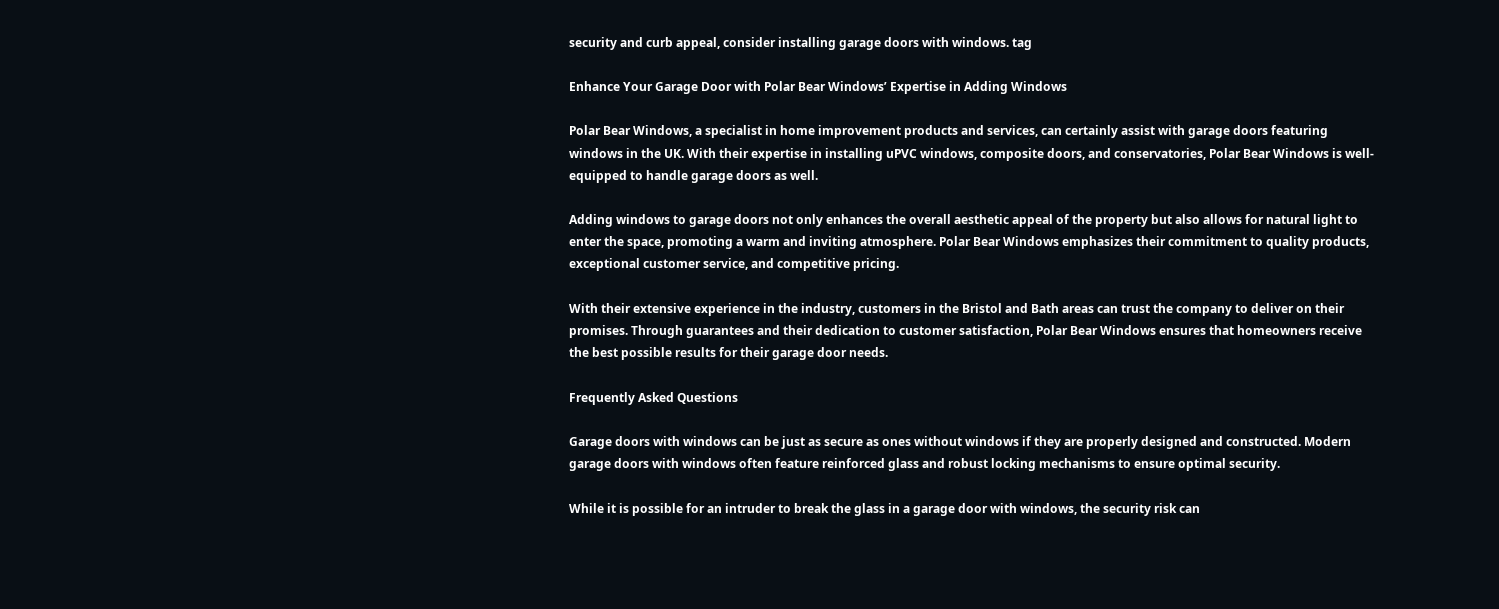security and curb appeal, consider installing garage doors with windows. tag

Enhance Your Garage Door with Polar Bear Windows’ Expertise in Adding Windows

Polar Bear Windows, a specialist in home improvement products and services, can certainly assist with garage doors featuring windows in the UK. With their expertise in installing uPVC windows, composite doors, and conservatories, Polar Bear Windows is well-equipped to handle garage doors as well.

Adding windows to garage doors not only enhances the overall aesthetic appeal of the property but also allows for natural light to enter the space, promoting a warm and inviting atmosphere. Polar Bear Windows emphasizes their commitment to quality products, exceptional customer service, and competitive pricing.

With their extensive experience in the industry, customers in the Bristol and Bath areas can trust the company to deliver on their promises. Through guarantees and their dedication to customer satisfaction, Polar Bear Windows ensures that homeowners receive the best possible results for their garage door needs.

Frequently Asked Questions

Garage doors with windows can be just as secure as ones without windows if they are properly designed and constructed. Modern garage doors with windows often feature reinforced glass and robust locking mechanisms to ensure optimal security.

While it is possible for an intruder to break the glass in a garage door with windows, the security risk can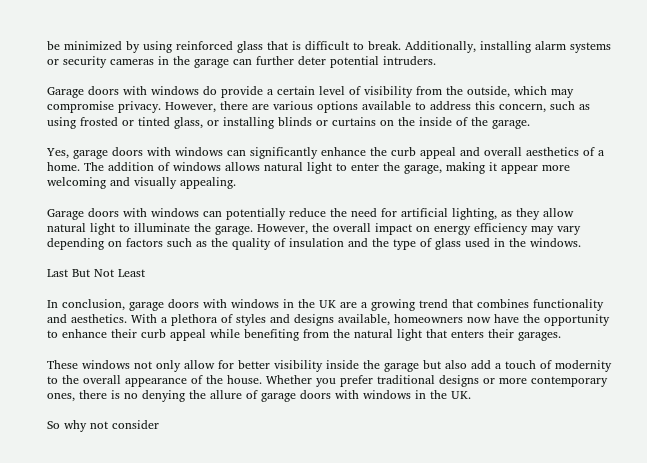be minimized by using reinforced glass that is difficult to break. Additionally, installing alarm systems or security cameras in the garage can further deter potential intruders.

Garage doors with windows do provide a certain level of visibility from the outside, which may compromise privacy. However, there are various options available to address this concern, such as using frosted or tinted glass, or installing blinds or curtains on the inside of the garage.

Yes, garage doors with windows can significantly enhance the curb appeal and overall aesthetics of a home. The addition of windows allows natural light to enter the garage, making it appear more welcoming and visually appealing.

Garage doors with windows can potentially reduce the need for artificial lighting, as they allow natural light to illuminate the garage. However, the overall impact on energy efficiency may vary depending on factors such as the quality of insulation and the type of glass used in the windows.

Last But Not Least

In conclusion, garage doors with windows in the UK are a growing trend that combines functionality and aesthetics. With a plethora of styles and designs available, homeowners now have the opportunity to enhance their curb appeal while benefiting from the natural light that enters their garages.

These windows not only allow for better visibility inside the garage but also add a touch of modernity to the overall appearance of the house. Whether you prefer traditional designs or more contemporary ones, there is no denying the allure of garage doors with windows in the UK.

So why not consider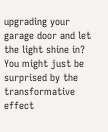upgrading your garage door and let the light shine in? You might just be surprised by the transformative effect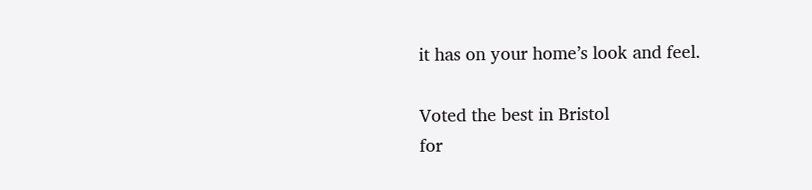it has on your home’s look and feel.

Voted the best in Bristol
for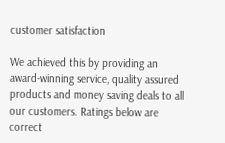customer satisfaction

We achieved this by providing an award-winning service, quality assured products and money saving deals to all our customers. Ratings below are correct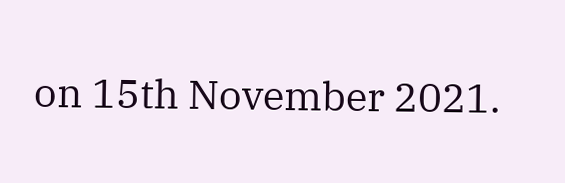on 15th November 2021.